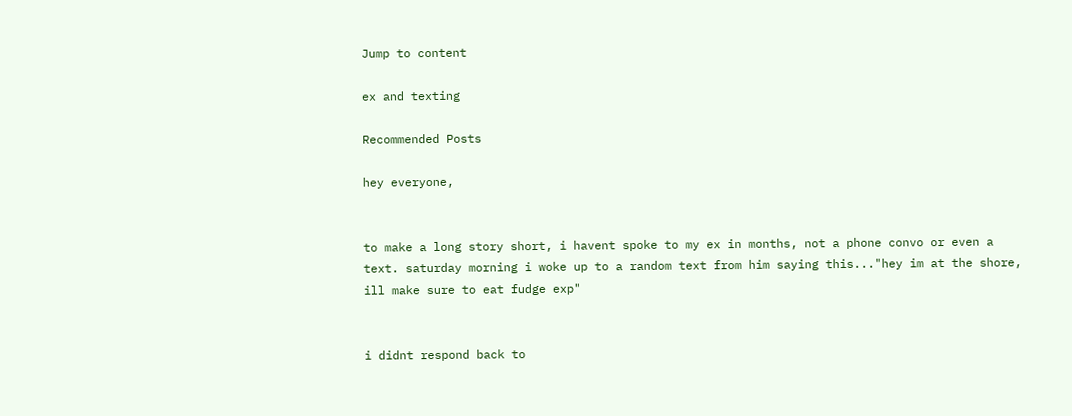Jump to content

ex and texting

Recommended Posts

hey everyone,


to make a long story short, i havent spoke to my ex in months, not a phone convo or even a text. saturday morning i woke up to a random text from him saying this..."hey im at the shore, ill make sure to eat fudge exp"


i didnt respond back to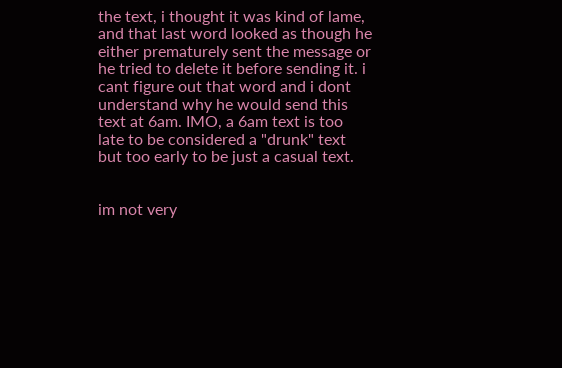the text, i thought it was kind of lame, and that last word looked as though he either prematurely sent the message or he tried to delete it before sending it. i cant figure out that word and i dont understand why he would send this text at 6am. IMO, a 6am text is too late to be considered a "drunk" text but too early to be just a casual text.


im not very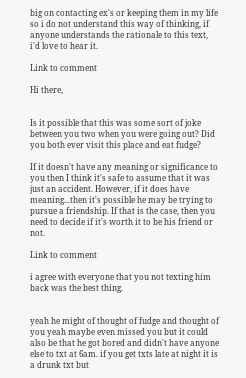big on contacting ex's or keeping them in my life so i do not understand this way of thinking, if anyone understands the rationale to this text, i'd love to hear it.

Link to comment

Hi there,


Is it possible that this was some sort of joke between you two when you were going out? Did you both ever visit this place and eat fudge?

If it doesn't have any meaning or significance to you then I think it's safe to assume that it was just an accident. However, if it does have meaning...then it's possible he may be trying to pursue a friendship. If that is the case, then you need to decide if it's worth it to be his friend or not.

Link to comment

i agree with everyone that you not texting him back was the best thing.


yeah he might of thought of fudge and thought of you yeah maybe even missed you but it could also be that he got bored and didn't have anyone else to txt at 6am. if you get txts late at night it is a drunk txt but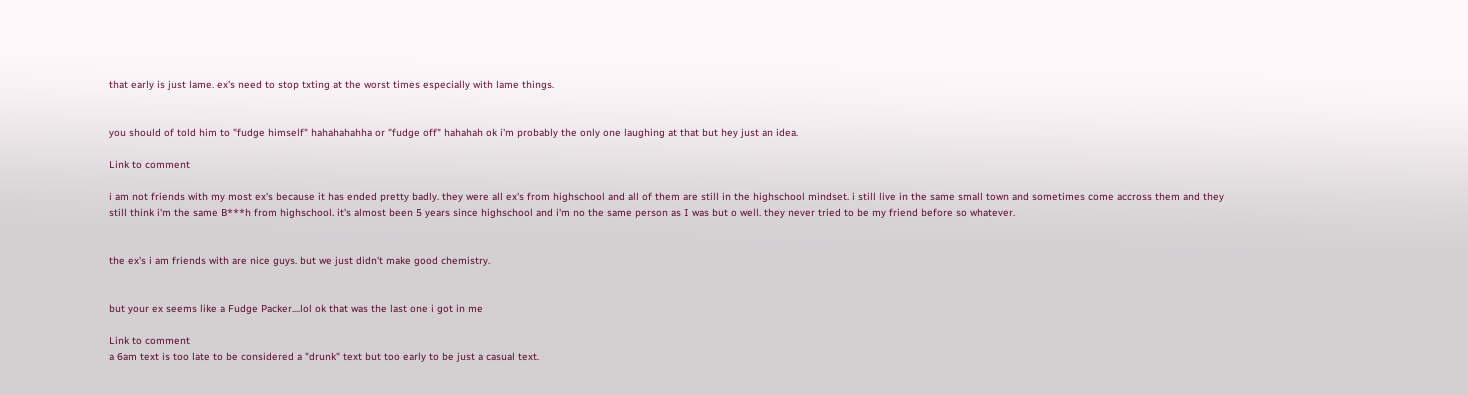that early is just lame. ex's need to stop txting at the worst times especially with lame things.


you should of told him to "fudge himself" hahahahahha or "fudge off" hahahah ok i'm probably the only one laughing at that but hey just an idea.

Link to comment

i am not friends with my most ex's because it has ended pretty badly. they were all ex's from highschool and all of them are still in the highschool mindset. i still live in the same small town and sometimes come accross them and they still think i'm the same B***h from highschool. it's almost been 5 years since highschool and i'm no the same person as I was but o well. they never tried to be my friend before so whatever.


the ex's i am friends with are nice guys. but we just didn't make good chemistry.


but your ex seems like a Fudge Packer....lol ok that was the last one i got in me

Link to comment
a 6am text is too late to be considered a "drunk" text but too early to be just a casual text.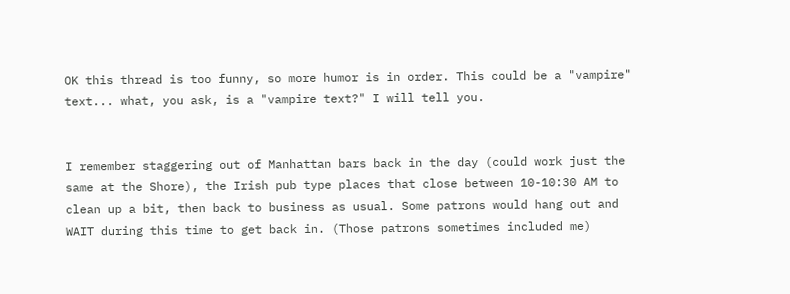OK this thread is too funny, so more humor is in order. This could be a "vampire" text... what, you ask, is a "vampire text?" I will tell you.


I remember staggering out of Manhattan bars back in the day (could work just the same at the Shore), the Irish pub type places that close between 10-10:30 AM to clean up a bit, then back to business as usual. Some patrons would hang out and WAIT during this time to get back in. (Those patrons sometimes included me)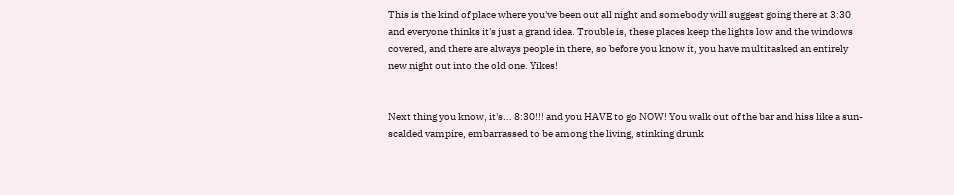This is the kind of place where you've been out all night and somebody will suggest going there at 3:30 and everyone thinks it's just a grand idea. Trouble is, these places keep the lights low and the windows covered, and there are always people in there, so before you know it, you have multitasked an entirely new night out into the old one. Yikes!


Next thing you know, it's... 8:30!!! and you HAVE to go NOW! You walk out of the bar and hiss like a sun-scalded vampire, embarrassed to be among the living, stinking drunk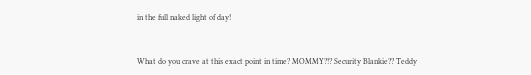in the full naked light of day!


What do you crave at this exact point in time? MOMMY?!? Security Blankie?? Teddy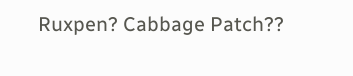Ruxpen? Cabbage Patch??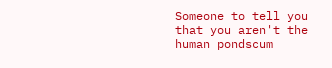Someone to tell you that you aren't the human pondscum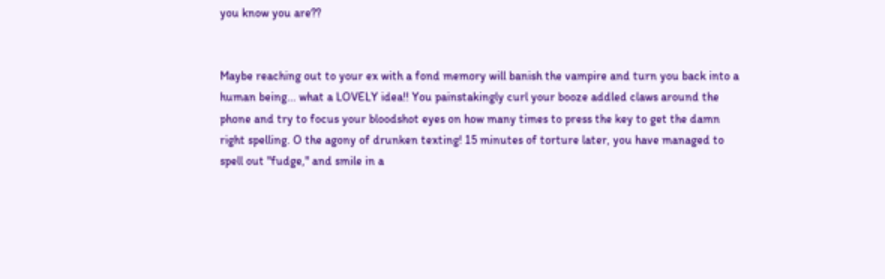you know you are??


Maybe reaching out to your ex with a fond memory will banish the vampire and turn you back into a human being... what a LOVELY idea!! You painstakingly curl your booze addled claws around the phone and try to focus your bloodshot eyes on how many times to press the key to get the damn right spelling. O the agony of drunken texting! 15 minutes of torture later, you have managed to spell out "fudge," and smile in a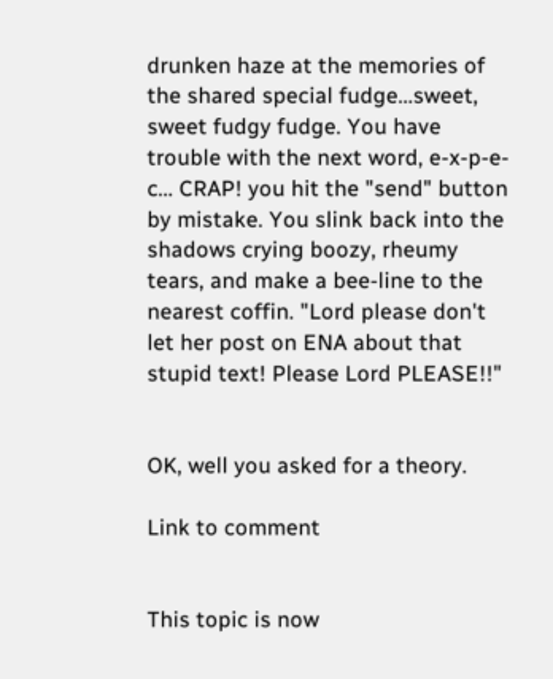drunken haze at the memories of the shared special fudge...sweet, sweet fudgy fudge. You have trouble with the next word, e-x-p-e-c... CRAP! you hit the "send" button by mistake. You slink back into the shadows crying boozy, rheumy tears, and make a bee-line to the nearest coffin. "Lord please don't let her post on ENA about that stupid text! Please Lord PLEASE!!"


OK, well you asked for a theory.

Link to comment


This topic is now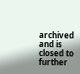archived and is closed to further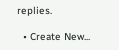replies.

  • Create New...